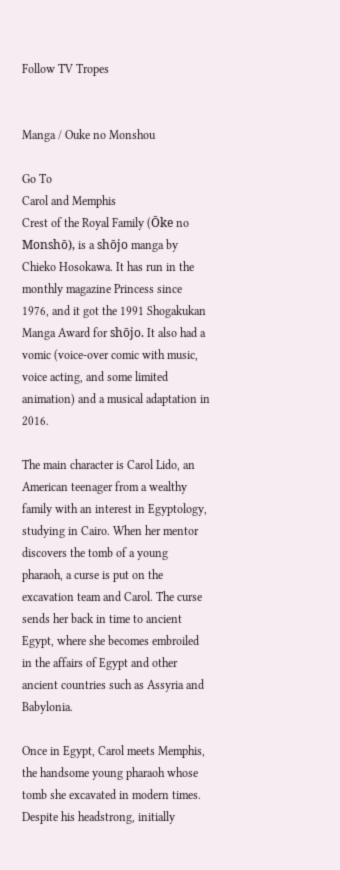Follow TV Tropes


Manga / Ouke no Monshou

Go To
Carol and Memphis
Crest of the Royal Family (Ōke no Monshō), is a shōjo manga by Chieko Hosokawa. It has run in the monthly magazine Princess since 1976, and it got the 1991 Shogakukan Manga Award for shōjo. It also had a vomic (voice-over comic with music, voice acting, and some limited animation) and a musical adaptation in 2016.

The main character is Carol Lido, an American teenager from a wealthy family with an interest in Egyptology, studying in Cairo. When her mentor discovers the tomb of a young pharaoh, a curse is put on the excavation team and Carol. The curse sends her back in time to ancient Egypt, where she becomes embroiled in the affairs of Egypt and other ancient countries such as Assyria and Babylonia.

Once in Egypt, Carol meets Memphis, the handsome young pharaoh whose tomb she excavated in modern times. Despite his headstrong, initially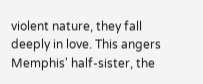violent nature, they fall deeply in love. This angers Memphis' half-sister, the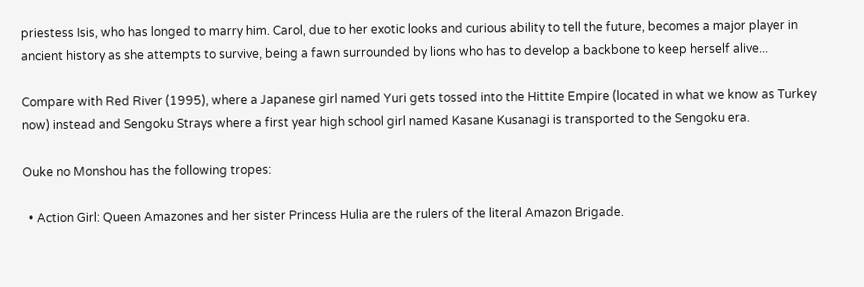priestess Isis, who has longed to marry him. Carol, due to her exotic looks and curious ability to tell the future, becomes a major player in ancient history as she attempts to survive, being a fawn surrounded by lions who has to develop a backbone to keep herself alive...

Compare with Red River (1995), where a Japanese girl named Yuri gets tossed into the Hittite Empire (located in what we know as Turkey now) instead and Sengoku Strays where a first year high school girl named Kasane Kusanagi is transported to the Sengoku era.

Ouke no Monshou has the following tropes:

  • Action Girl: Queen Amazones and her sister Princess Hulia are the rulers of the literal Amazon Brigade.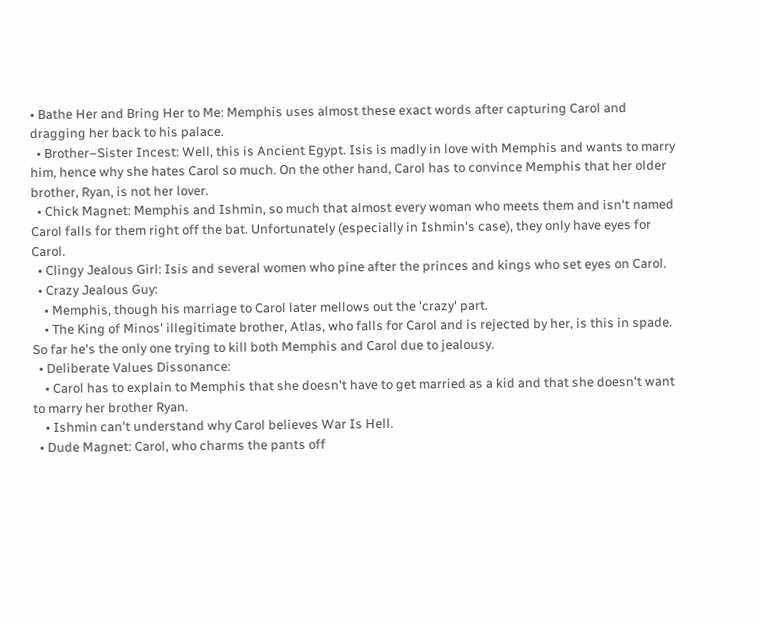• Bathe Her and Bring Her to Me: Memphis uses almost these exact words after capturing Carol and dragging her back to his palace.
  • Brother–Sister Incest: Well, this is Ancient Egypt. Isis is madly in love with Memphis and wants to marry him, hence why she hates Carol so much. On the other hand, Carol has to convince Memphis that her older brother, Ryan, is not her lover.
  • Chick Magnet: Memphis and Ishmin, so much that almost every woman who meets them and isn't named Carol falls for them right off the bat. Unfortunately (especially in Ishmin's case), they only have eyes for Carol.
  • Clingy Jealous Girl: Isis and several women who pine after the princes and kings who set eyes on Carol.
  • Crazy Jealous Guy:
    • Memphis, though his marriage to Carol later mellows out the 'crazy' part.
    • The King of Minos' illegitimate brother, Atlas, who falls for Carol and is rejected by her, is this in spade. So far he's the only one trying to kill both Memphis and Carol due to jealousy.
  • Deliberate Values Dissonance:
    • Carol has to explain to Memphis that she doesn't have to get married as a kid and that she doesn't want to marry her brother Ryan.
    • Ishmin can't understand why Carol believes War Is Hell.
  • Dude Magnet: Carol, who charms the pants off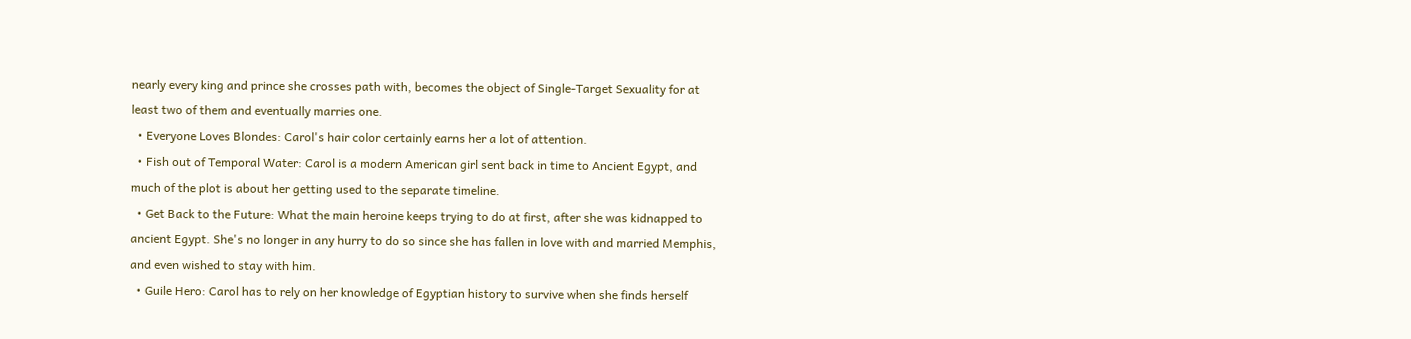nearly every king and prince she crosses path with, becomes the object of Single-Target Sexuality for at least two of them and eventually marries one.
  • Everyone Loves Blondes: Carol's hair color certainly earns her a lot of attention.
  • Fish out of Temporal Water: Carol is a modern American girl sent back in time to Ancient Egypt, and much of the plot is about her getting used to the separate timeline.
  • Get Back to the Future: What the main heroine keeps trying to do at first, after she was kidnapped to ancient Egypt. She's no longer in any hurry to do so since she has fallen in love with and married Memphis, and even wished to stay with him.
  • Guile Hero: Carol has to rely on her knowledge of Egyptian history to survive when she finds herself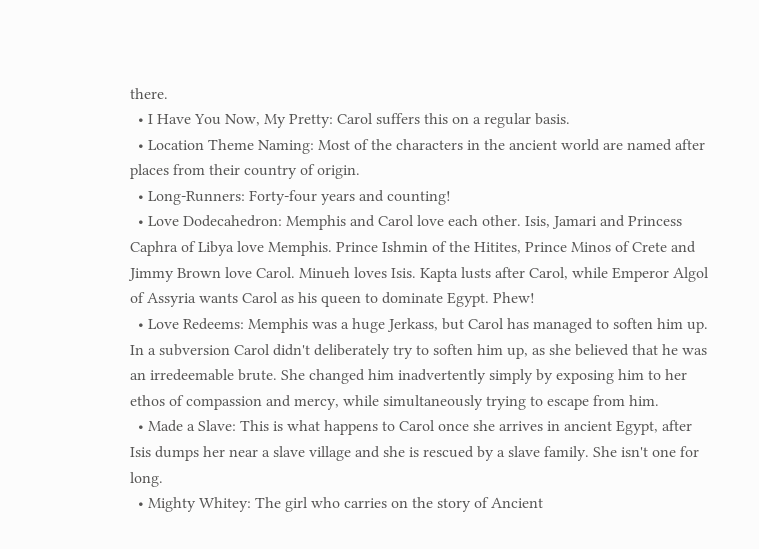there.
  • I Have You Now, My Pretty: Carol suffers this on a regular basis.
  • Location Theme Naming: Most of the characters in the ancient world are named after places from their country of origin.
  • Long-Runners: Forty-four years and counting!
  • Love Dodecahedron: Memphis and Carol love each other. Isis, Jamari and Princess Caphra of Libya love Memphis. Prince Ishmin of the Hitites, Prince Minos of Crete and Jimmy Brown love Carol. Minueh loves Isis. Kapta lusts after Carol, while Emperor Algol of Assyria wants Carol as his queen to dominate Egypt. Phew!
  • Love Redeems: Memphis was a huge Jerkass, but Carol has managed to soften him up. In a subversion Carol didn't deliberately try to soften him up, as she believed that he was an irredeemable brute. She changed him inadvertently simply by exposing him to her ethos of compassion and mercy, while simultaneously trying to escape from him.
  • Made a Slave: This is what happens to Carol once she arrives in ancient Egypt, after Isis dumps her near a slave village and she is rescued by a slave family. She isn't one for long.
  • Mighty Whitey: The girl who carries on the story of Ancient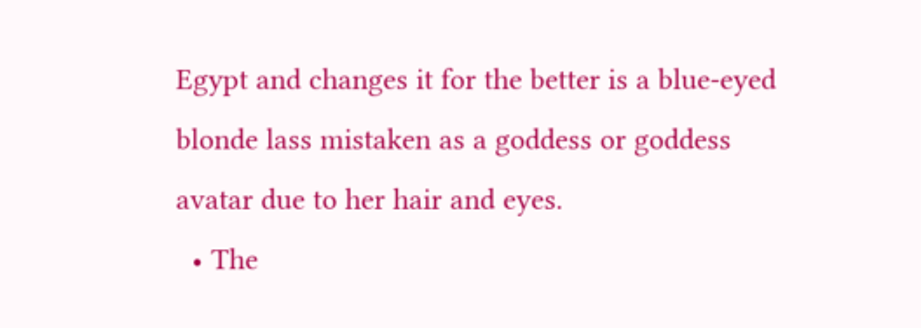Egypt and changes it for the better is a blue-eyed blonde lass mistaken as a goddess or goddess avatar due to her hair and eyes.
  • The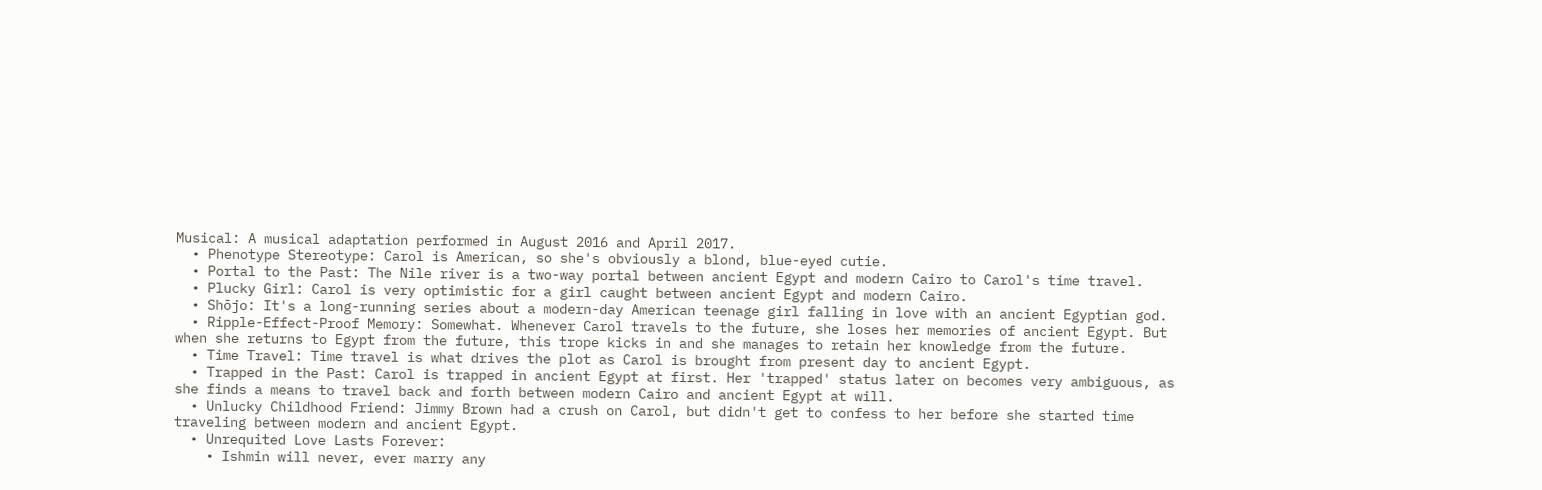Musical: A musical adaptation performed in August 2016 and April 2017.
  • Phenotype Stereotype: Carol is American, so she's obviously a blond, blue-eyed cutie.
  • Portal to the Past: The Nile river is a two-way portal between ancient Egypt and modern Cairo to Carol's time travel.
  • Plucky Girl: Carol is very optimistic for a girl caught between ancient Egypt and modern Cairo.
  • Shōjo: It's a long-running series about a modern-day American teenage girl falling in love with an ancient Egyptian god.
  • Ripple-Effect-Proof Memory: Somewhat. Whenever Carol travels to the future, she loses her memories of ancient Egypt. But when she returns to Egypt from the future, this trope kicks in and she manages to retain her knowledge from the future.
  • Time Travel: Time travel is what drives the plot as Carol is brought from present day to ancient Egypt.
  • Trapped in the Past: Carol is trapped in ancient Egypt at first. Her 'trapped' status later on becomes very ambiguous, as she finds a means to travel back and forth between modern Cairo and ancient Egypt at will.
  • Unlucky Childhood Friend: Jimmy Brown had a crush on Carol, but didn't get to confess to her before she started time traveling between modern and ancient Egypt.
  • Unrequited Love Lasts Forever:
    • Ishmin will never, ever marry any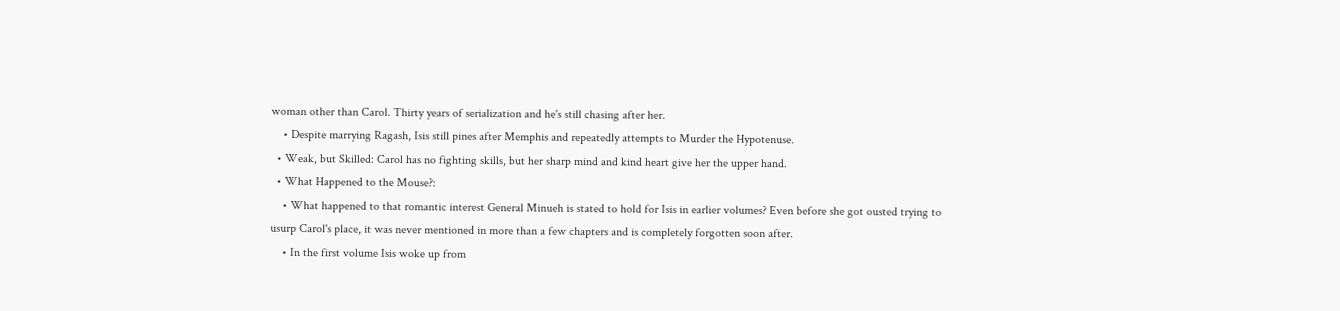woman other than Carol. Thirty years of serialization and he's still chasing after her.
    • Despite marrying Ragash, Isis still pines after Memphis and repeatedly attempts to Murder the Hypotenuse.
  • Weak, but Skilled: Carol has no fighting skills, but her sharp mind and kind heart give her the upper hand.
  • What Happened to the Mouse?:
    • What happened to that romantic interest General Minueh is stated to hold for Isis in earlier volumes? Even before she got ousted trying to usurp Carol's place, it was never mentioned in more than a few chapters and is completely forgotten soon after.
    • In the first volume Isis woke up from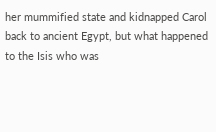her mummified state and kidnapped Carol back to ancient Egypt, but what happened to the Isis who was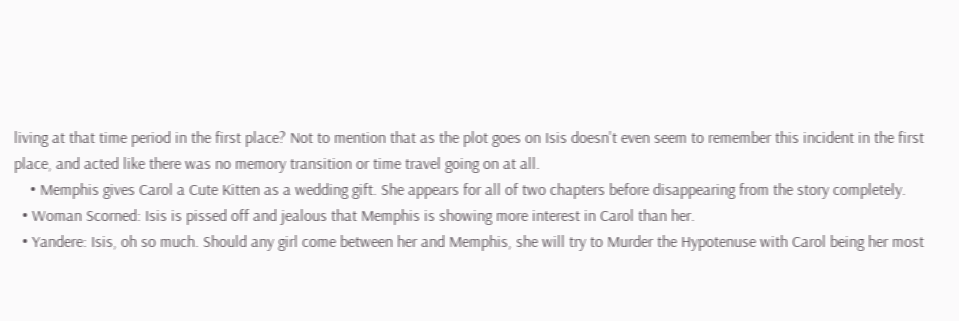living at that time period in the first place? Not to mention that as the plot goes on Isis doesn't even seem to remember this incident in the first place, and acted like there was no memory transition or time travel going on at all.
    • Memphis gives Carol a Cute Kitten as a wedding gift. She appears for all of two chapters before disappearing from the story completely.
  • Woman Scorned: Isis is pissed off and jealous that Memphis is showing more interest in Carol than her.
  • Yandere: Isis, oh so much. Should any girl come between her and Memphis, she will try to Murder the Hypotenuse with Carol being her most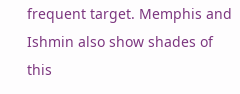frequent target. Memphis and Ishmin also show shades of this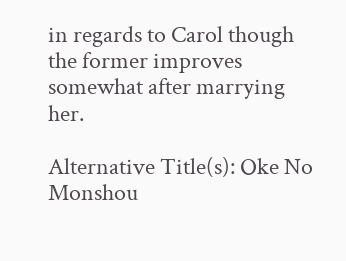in regards to Carol though the former improves somewhat after marrying her.

Alternative Title(s): Oke No Monshou